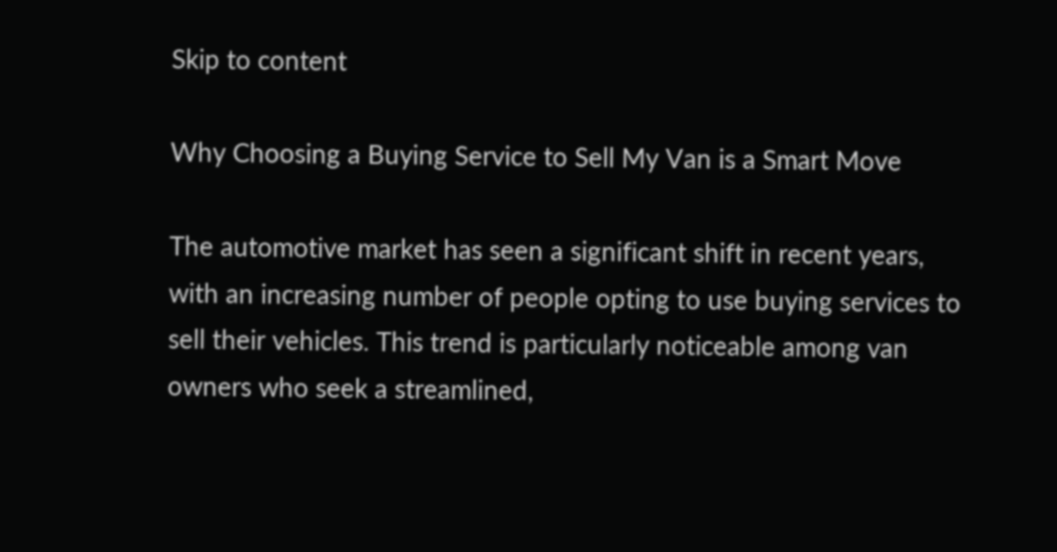Skip to content

Why Choosing a Buying Service to Sell My Van is a Smart Move

The automotive market has seen a significant shift in recent years, with an increasing number of people opting to use buying services to sell their vehicles. This trend is particularly noticeable among van owners who seek a streamlined,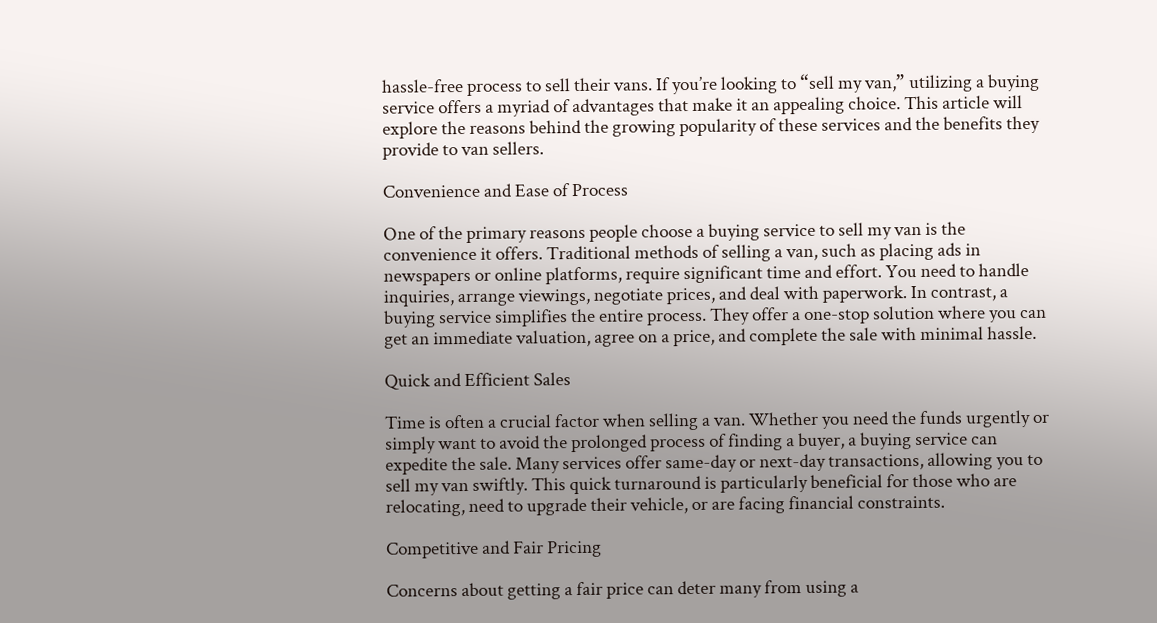hassle-free process to sell their vans. If you’re looking to “sell my van,” utilizing a buying service offers a myriad of advantages that make it an appealing choice. This article will explore the reasons behind the growing popularity of these services and the benefits they provide to van sellers.

Convenience and Ease of Process

One of the primary reasons people choose a buying service to sell my van is the convenience it offers. Traditional methods of selling a van, such as placing ads in newspapers or online platforms, require significant time and effort. You need to handle inquiries, arrange viewings, negotiate prices, and deal with paperwork. In contrast, a buying service simplifies the entire process. They offer a one-stop solution where you can get an immediate valuation, agree on a price, and complete the sale with minimal hassle.

Quick and Efficient Sales

Time is often a crucial factor when selling a van. Whether you need the funds urgently or simply want to avoid the prolonged process of finding a buyer, a buying service can expedite the sale. Many services offer same-day or next-day transactions, allowing you to sell my van swiftly. This quick turnaround is particularly beneficial for those who are relocating, need to upgrade their vehicle, or are facing financial constraints.

Competitive and Fair Pricing

Concerns about getting a fair price can deter many from using a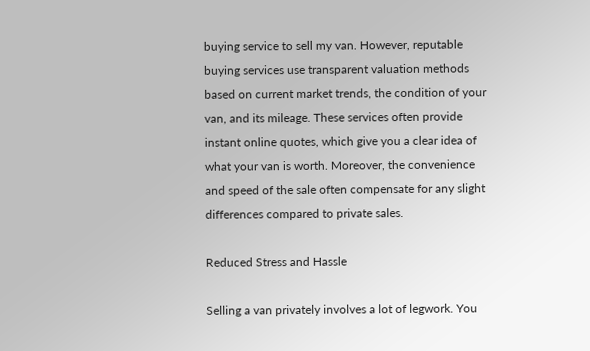buying service to sell my van. However, reputable buying services use transparent valuation methods based on current market trends, the condition of your van, and its mileage. These services often provide instant online quotes, which give you a clear idea of what your van is worth. Moreover, the convenience and speed of the sale often compensate for any slight differences compared to private sales.

Reduced Stress and Hassle

Selling a van privately involves a lot of legwork. You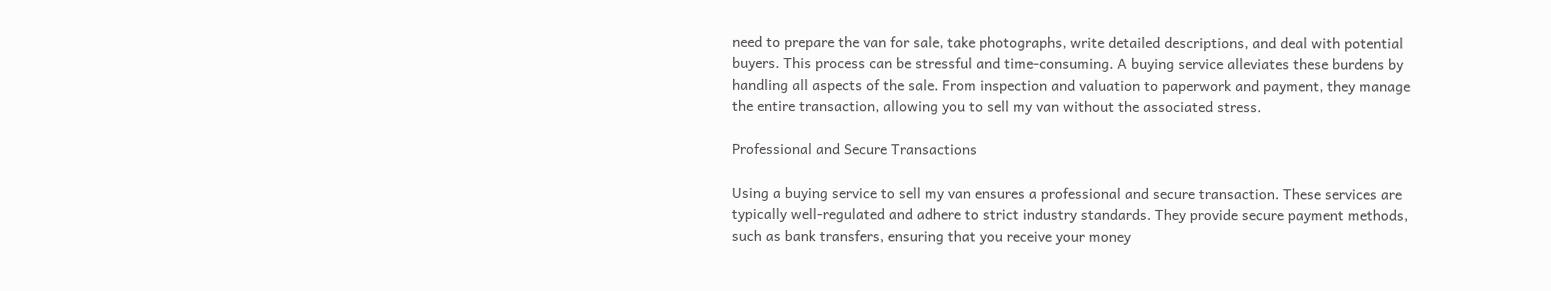need to prepare the van for sale, take photographs, write detailed descriptions, and deal with potential buyers. This process can be stressful and time-consuming. A buying service alleviates these burdens by handling all aspects of the sale. From inspection and valuation to paperwork and payment, they manage the entire transaction, allowing you to sell my van without the associated stress.

Professional and Secure Transactions

Using a buying service to sell my van ensures a professional and secure transaction. These services are typically well-regulated and adhere to strict industry standards. They provide secure payment methods, such as bank transfers, ensuring that you receive your money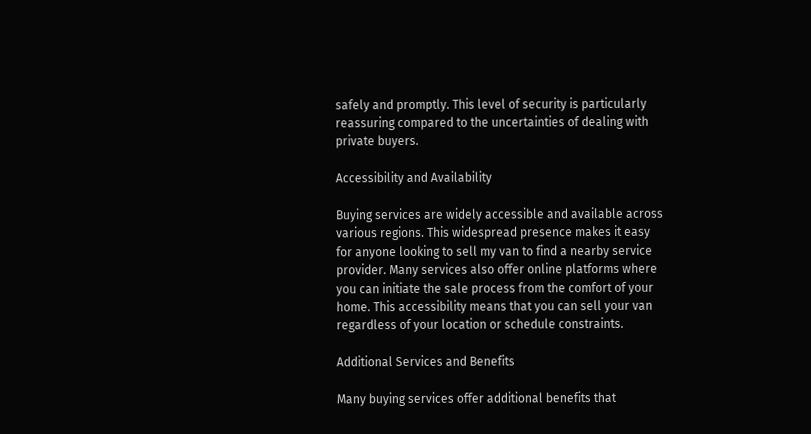safely and promptly. This level of security is particularly reassuring compared to the uncertainties of dealing with private buyers.

Accessibility and Availability

Buying services are widely accessible and available across various regions. This widespread presence makes it easy for anyone looking to sell my van to find a nearby service provider. Many services also offer online platforms where you can initiate the sale process from the comfort of your home. This accessibility means that you can sell your van regardless of your location or schedule constraints.

Additional Services and Benefits

Many buying services offer additional benefits that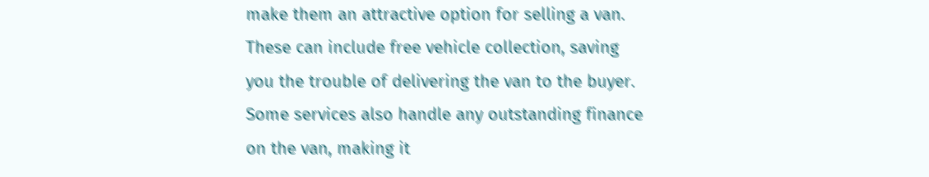make them an attractive option for selling a van. These can include free vehicle collection, saving you the trouble of delivering the van to the buyer. Some services also handle any outstanding finance on the van, making it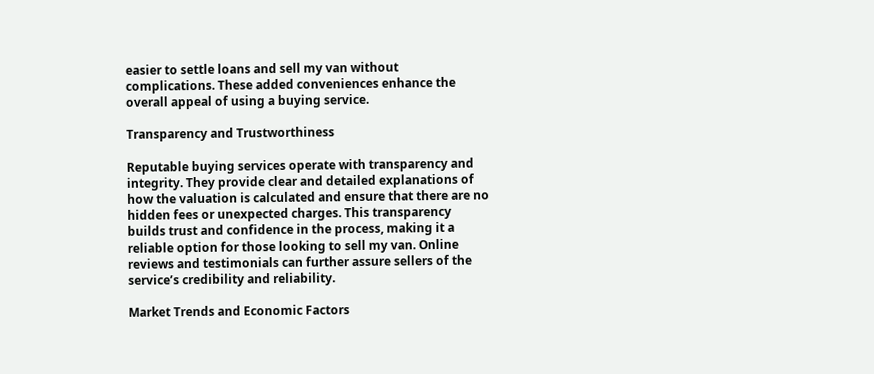easier to settle loans and sell my van without complications. These added conveniences enhance the overall appeal of using a buying service.

Transparency and Trustworthiness

Reputable buying services operate with transparency and integrity. They provide clear and detailed explanations of how the valuation is calculated and ensure that there are no hidden fees or unexpected charges. This transparency builds trust and confidence in the process, making it a reliable option for those looking to sell my van. Online reviews and testimonials can further assure sellers of the service’s credibility and reliability.

Market Trends and Economic Factors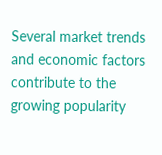Several market trends and economic factors contribute to the growing popularity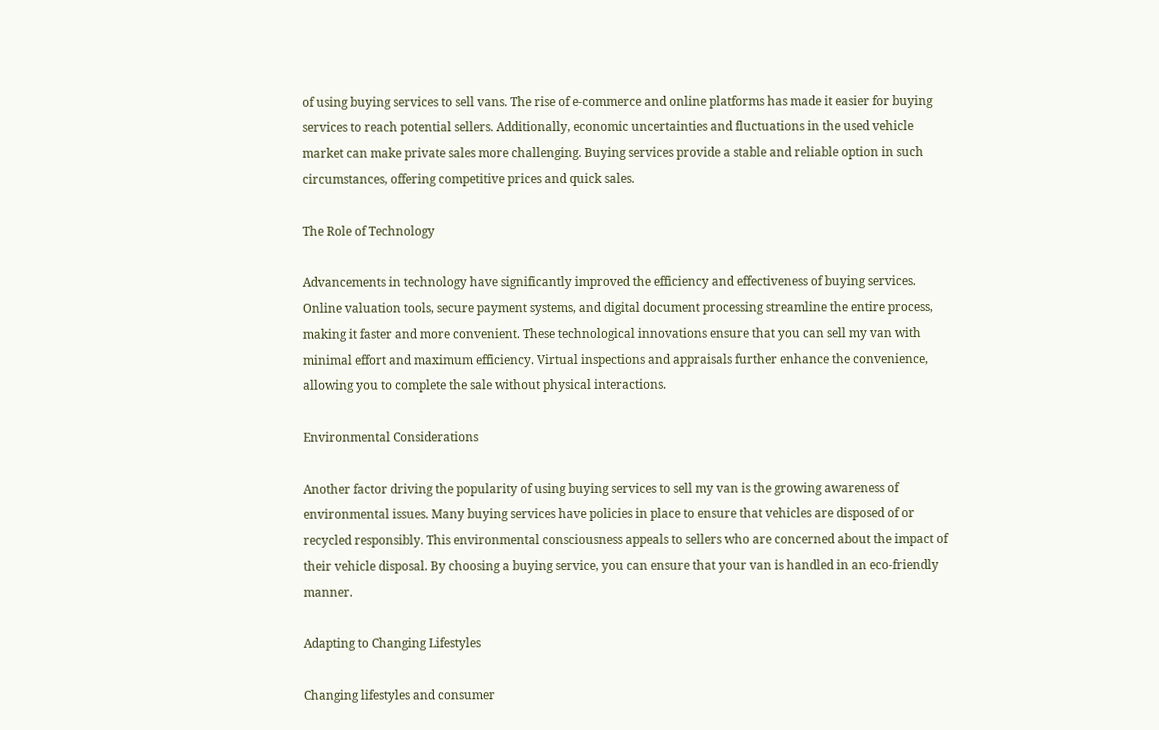of using buying services to sell vans. The rise of e-commerce and online platforms has made it easier for buying services to reach potential sellers. Additionally, economic uncertainties and fluctuations in the used vehicle market can make private sales more challenging. Buying services provide a stable and reliable option in such circumstances, offering competitive prices and quick sales.

The Role of Technology

Advancements in technology have significantly improved the efficiency and effectiveness of buying services. Online valuation tools, secure payment systems, and digital document processing streamline the entire process, making it faster and more convenient. These technological innovations ensure that you can sell my van with minimal effort and maximum efficiency. Virtual inspections and appraisals further enhance the convenience, allowing you to complete the sale without physical interactions.

Environmental Considerations

Another factor driving the popularity of using buying services to sell my van is the growing awareness of environmental issues. Many buying services have policies in place to ensure that vehicles are disposed of or recycled responsibly. This environmental consciousness appeals to sellers who are concerned about the impact of their vehicle disposal. By choosing a buying service, you can ensure that your van is handled in an eco-friendly manner.

Adapting to Changing Lifestyles

Changing lifestyles and consumer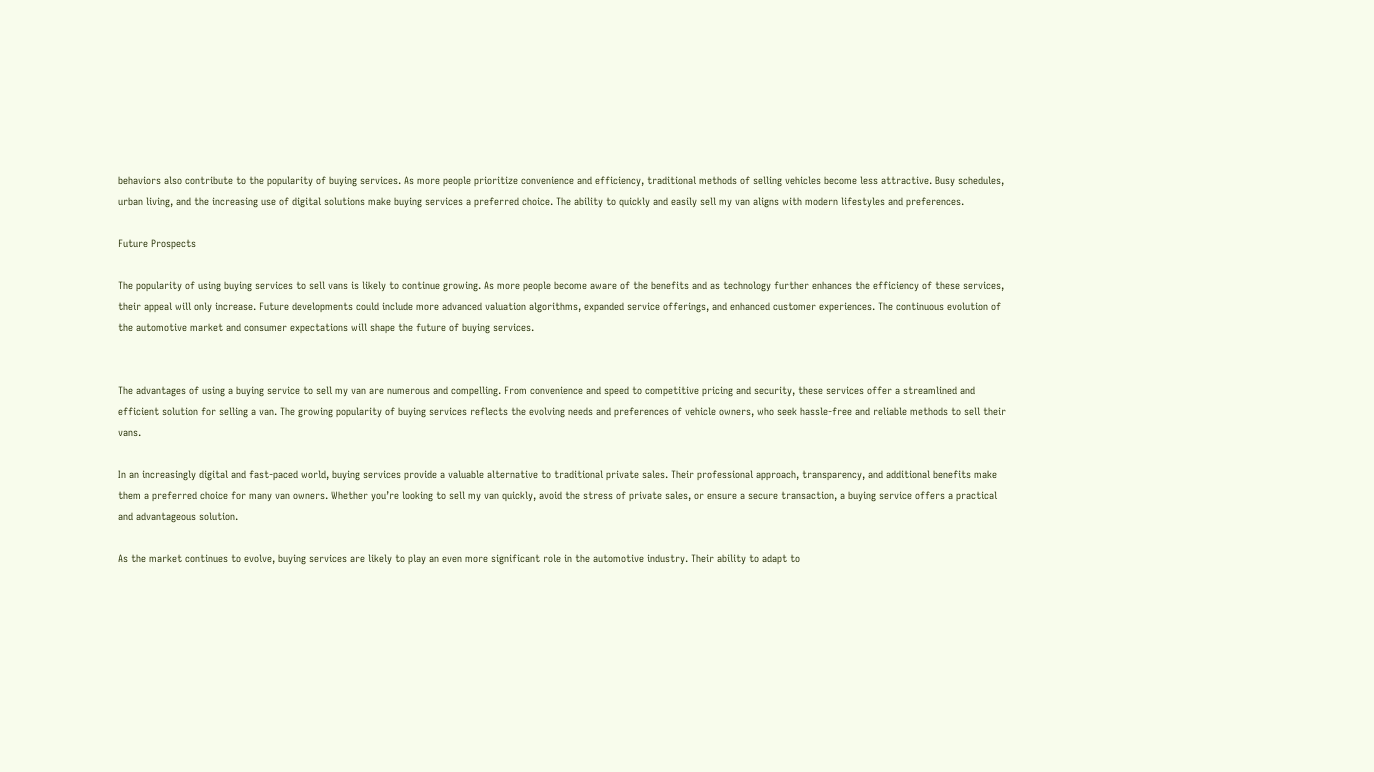behaviors also contribute to the popularity of buying services. As more people prioritize convenience and efficiency, traditional methods of selling vehicles become less attractive. Busy schedules, urban living, and the increasing use of digital solutions make buying services a preferred choice. The ability to quickly and easily sell my van aligns with modern lifestyles and preferences.

Future Prospects

The popularity of using buying services to sell vans is likely to continue growing. As more people become aware of the benefits and as technology further enhances the efficiency of these services, their appeal will only increase. Future developments could include more advanced valuation algorithms, expanded service offerings, and enhanced customer experiences. The continuous evolution of the automotive market and consumer expectations will shape the future of buying services.


The advantages of using a buying service to sell my van are numerous and compelling. From convenience and speed to competitive pricing and security, these services offer a streamlined and efficient solution for selling a van. The growing popularity of buying services reflects the evolving needs and preferences of vehicle owners, who seek hassle-free and reliable methods to sell their vans.

In an increasingly digital and fast-paced world, buying services provide a valuable alternative to traditional private sales. Their professional approach, transparency, and additional benefits make them a preferred choice for many van owners. Whether you’re looking to sell my van quickly, avoid the stress of private sales, or ensure a secure transaction, a buying service offers a practical and advantageous solution.

As the market continues to evolve, buying services are likely to play an even more significant role in the automotive industry. Their ability to adapt to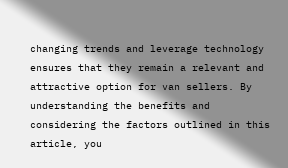changing trends and leverage technology ensures that they remain a relevant and attractive option for van sellers. By understanding the benefits and considering the factors outlined in this article, you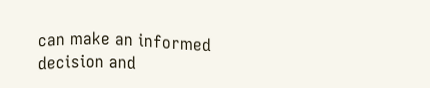can make an informed decision and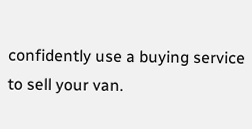confidently use a buying service to sell your van.